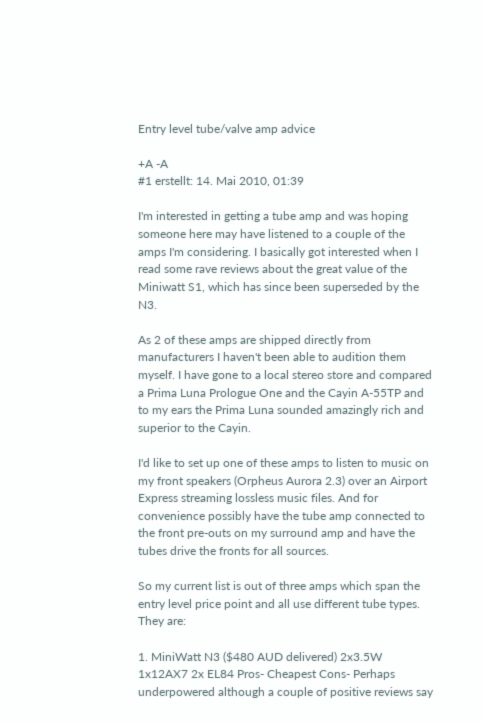Entry level tube/valve amp advice

+A -A
#1 erstellt: 14. Mai 2010, 01:39

I'm interested in getting a tube amp and was hoping someone here may have listened to a couple of the amps I'm considering. I basically got interested when I read some rave reviews about the great value of the Miniwatt S1, which has since been superseded by the N3.

As 2 of these amps are shipped directly from manufacturers I haven't been able to audition them myself. I have gone to a local stereo store and compared a Prima Luna Prologue One and the Cayin A-55TP and to my ears the Prima Luna sounded amazingly rich and superior to the Cayin.

I'd like to set up one of these amps to listen to music on my front speakers (Orpheus Aurora 2.3) over an Airport Express streaming lossless music files. And for convenience possibly have the tube amp connected to the front pre-outs on my surround amp and have the tubes drive the fronts for all sources.

So my current list is out of three amps which span the entry level price point and all use different tube types. They are:

1. MiniWatt N3 ($480 AUD delivered) 2x3.5W 1x12AX7 2x EL84 Pros- Cheapest Cons- Perhaps underpowered although a couple of positive reviews say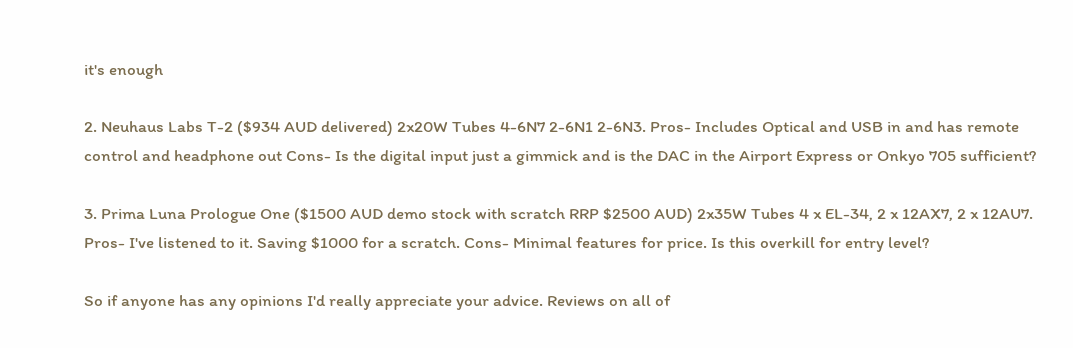it's enough

2. Neuhaus Labs T-2 ($934 AUD delivered) 2x20W Tubes 4-6N7 2-6N1 2-6N3. Pros- Includes Optical and USB in and has remote control and headphone out Cons- Is the digital input just a gimmick and is the DAC in the Airport Express or Onkyo 705 sufficient?

3. Prima Luna Prologue One ($1500 AUD demo stock with scratch RRP $2500 AUD) 2x35W Tubes 4 x EL-34, 2 x 12AX7, 2 x 12AU7. Pros- I've listened to it. Saving $1000 for a scratch. Cons- Minimal features for price. Is this overkill for entry level?

So if anyone has any opinions I'd really appreciate your advice. Reviews on all of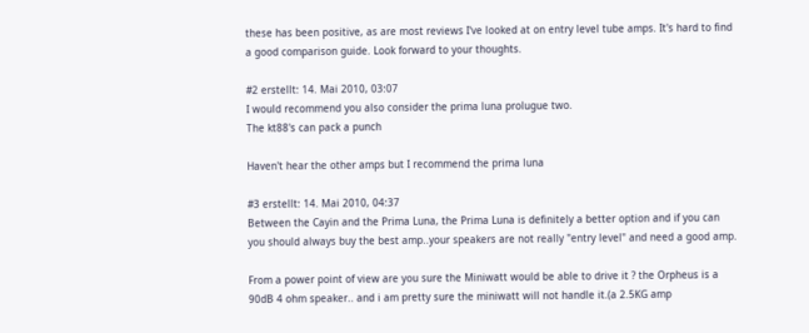these has been positive, as are most reviews I've looked at on entry level tube amps. It's hard to find a good comparison guide. Look forward to your thoughts.

#2 erstellt: 14. Mai 2010, 03:07
I would recommend you also consider the prima luna prolugue two.
The kt88's can pack a punch

Haven't hear the other amps but I recommend the prima luna

#3 erstellt: 14. Mai 2010, 04:37
Between the Cayin and the Prima Luna, the Prima Luna is definitely a better option and if you can you should always buy the best amp..your speakers are not really "entry level" and need a good amp.

From a power point of view are you sure the Miniwatt would be able to drive it ? the Orpheus is a 90dB 4 ohm speaker.. and i am pretty sure the miniwatt will not handle it.(a 2.5KG amp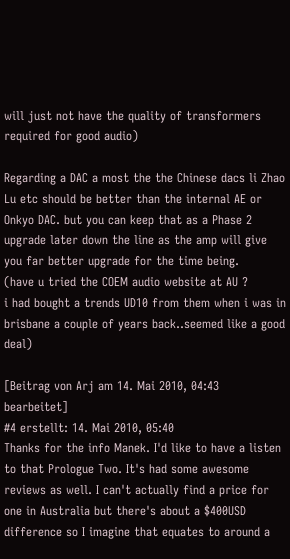will just not have the quality of transformers required for good audio)

Regarding a DAC a most the the Chinese dacs li Zhao Lu etc should be better than the internal AE or Onkyo DAC. but you can keep that as a Phase 2 upgrade later down the line as the amp will give you far better upgrade for the time being.
(have u tried the COEM audio website at AU ?
i had bought a trends UD10 from them when i was in brisbane a couple of years back..seemed like a good deal)

[Beitrag von Arj am 14. Mai 2010, 04:43 bearbeitet]
#4 erstellt: 14. Mai 2010, 05:40
Thanks for the info Manek. I'd like to have a listen to that Prologue Two. It's had some awesome reviews as well. I can't actually find a price for one in Australia but there's about a $400USD difference so I imagine that equates to around a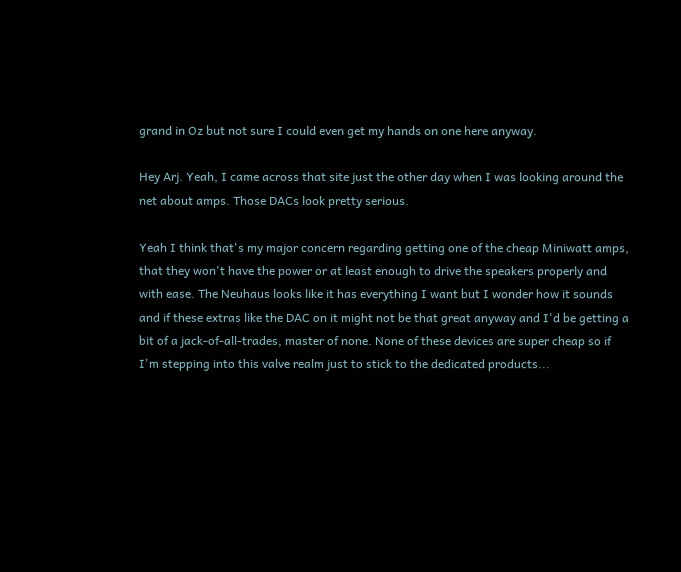grand in Oz but not sure I could even get my hands on one here anyway.

Hey Arj. Yeah, I came across that site just the other day when I was looking around the net about amps. Those DACs look pretty serious.

Yeah I think that's my major concern regarding getting one of the cheap Miniwatt amps, that they won't have the power or at least enough to drive the speakers properly and with ease. The Neuhaus looks like it has everything I want but I wonder how it sounds and if these extras like the DAC on it might not be that great anyway and I'd be getting a bit of a jack-of-all-trades, master of none. None of these devices are super cheap so if I'm stepping into this valve realm just to stick to the dedicated products...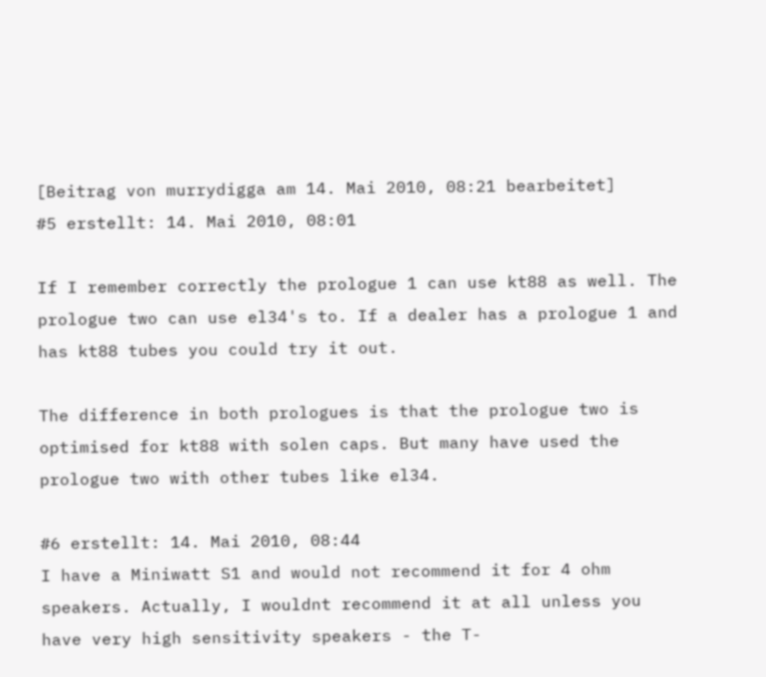[Beitrag von murrydigga am 14. Mai 2010, 08:21 bearbeitet]
#5 erstellt: 14. Mai 2010, 08:01

If I remember correctly the prologue 1 can use kt88 as well. The prologue two can use el34's to. If a dealer has a prologue 1 and has kt88 tubes you could try it out.

The difference in both prologues is that the prologue two is optimised for kt88 with solen caps. But many have used the prologue two with other tubes like el34.

#6 erstellt: 14. Mai 2010, 08:44
I have a Miniwatt S1 and would not recommend it for 4 ohm speakers. Actually, I wouldnt recommend it at all unless you have very high sensitivity speakers - the T-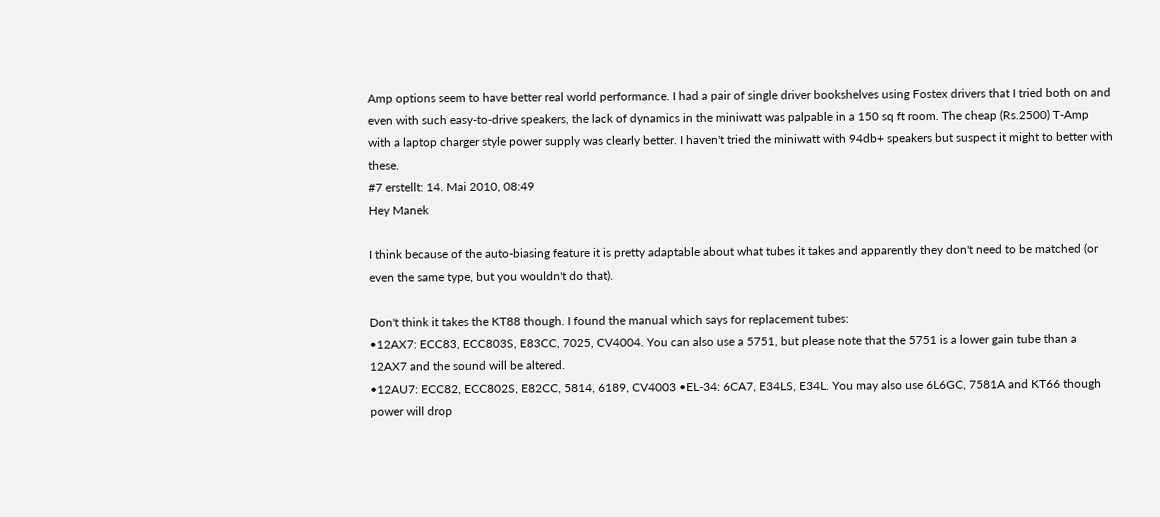Amp options seem to have better real world performance. I had a pair of single driver bookshelves using Fostex drivers that I tried both on and even with such easy-to-drive speakers, the lack of dynamics in the miniwatt was palpable in a 150 sq ft room. The cheap (Rs.2500) T-Amp with a laptop charger style power supply was clearly better. I haven't tried the miniwatt with 94db+ speakers but suspect it might to better with these.
#7 erstellt: 14. Mai 2010, 08:49
Hey Manek

I think because of the auto-biasing feature it is pretty adaptable about what tubes it takes and apparently they don't need to be matched (or even the same type, but you wouldn't do that).

Don't think it takes the KT88 though. I found the manual which says for replacement tubes:
•12AX7: ECC83, ECC803S, E83CC, 7025, CV4004. You can also use a 5751, but please note that the 5751 is a lower gain tube than a 12AX7 and the sound will be altered.
•12AU7: ECC82, ECC802S, E82CC, 5814, 6189, CV4003 •EL-34: 6CA7, E34LS, E34L. You may also use 6L6GC, 7581A and KT66 though power will drop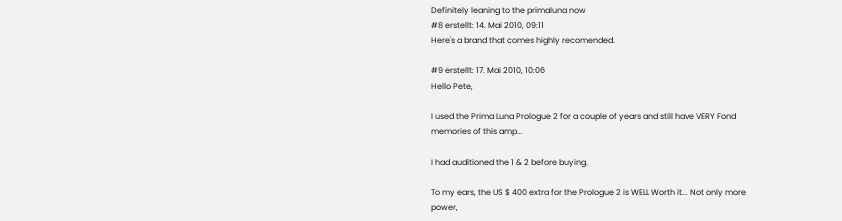Definitely leaning to the primaluna now
#8 erstellt: 14. Mai 2010, 09:11
Here's a brand that comes highly recomended.

#9 erstellt: 17. Mai 2010, 10:06
Hello Pete,

I used the Prima Luna Prologue 2 for a couple of years and still have VERY Fond memories of this amp...

I had auditioned the 1 & 2 before buying.

To my ears, the US $ 400 extra for the Prologue 2 is WELL Worth it... Not only more power,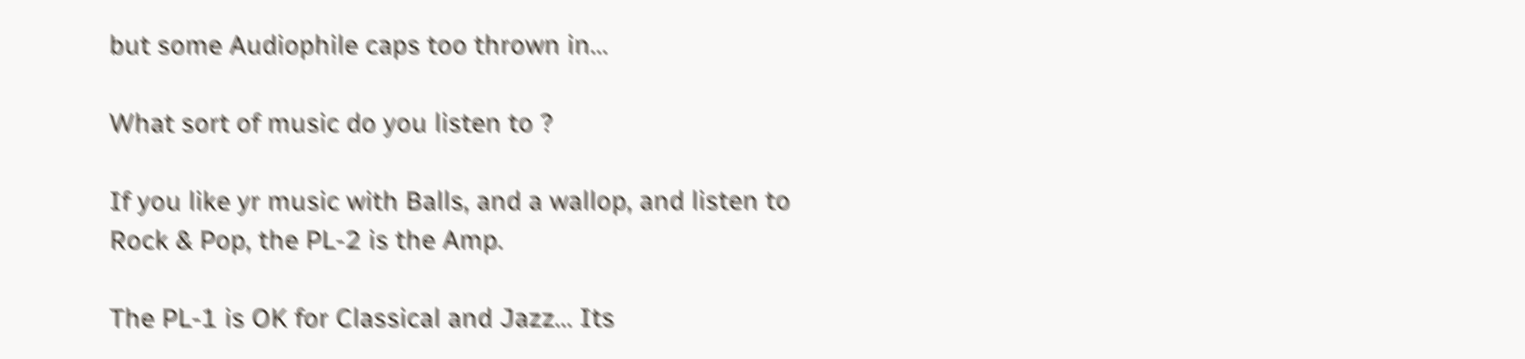but some Audiophile caps too thrown in...

What sort of music do you listen to ?

If you like yr music with Balls, and a wallop, and listen to Rock & Pop, the PL-2 is the Amp.

The PL-1 is OK for Classical and Jazz... Its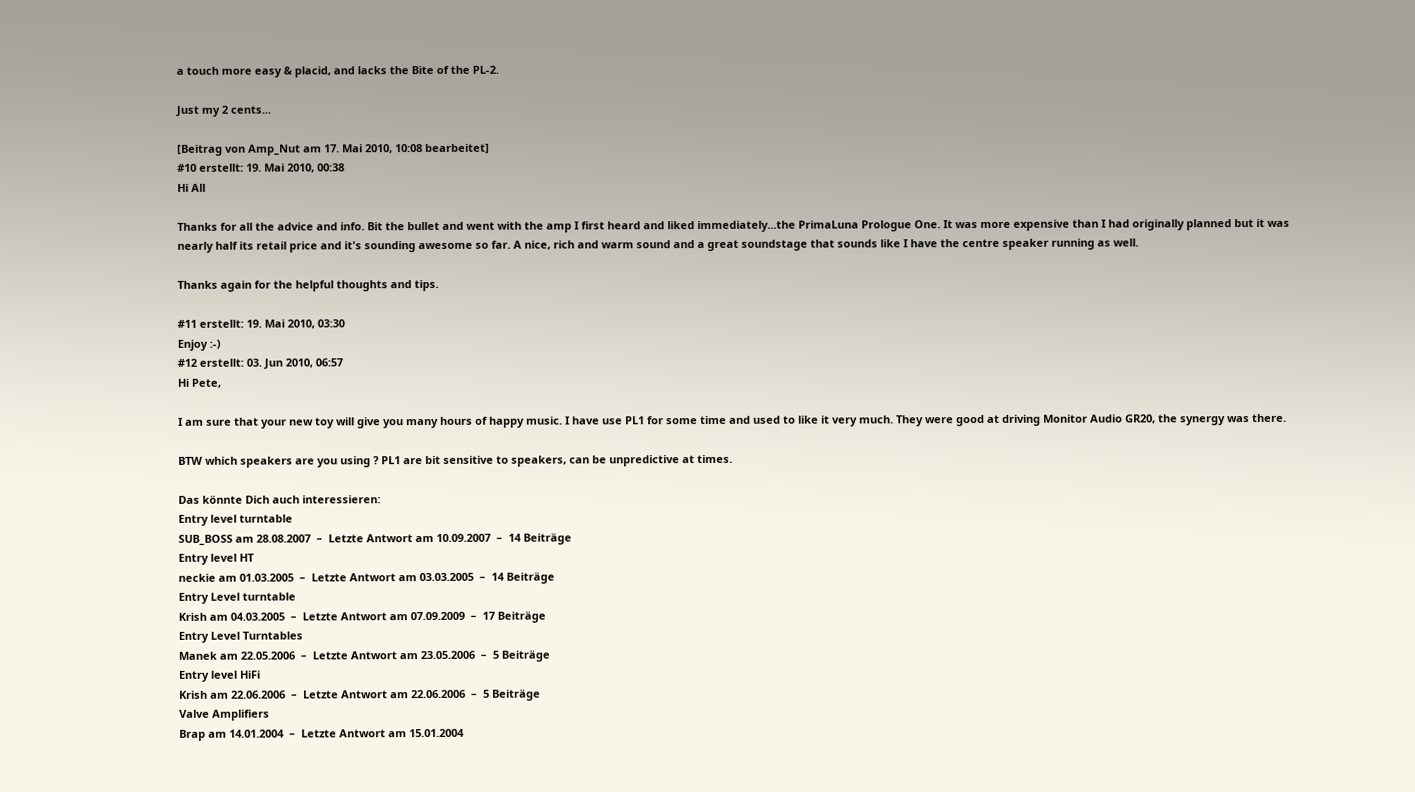a touch more easy & placid, and lacks the Bite of the PL-2.

Just my 2 cents...

[Beitrag von Amp_Nut am 17. Mai 2010, 10:08 bearbeitet]
#10 erstellt: 19. Mai 2010, 00:38
Hi All

Thanks for all the advice and info. Bit the bullet and went with the amp I first heard and liked immediately...the PrimaLuna Prologue One. It was more expensive than I had originally planned but it was nearly half its retail price and it's sounding awesome so far. A nice, rich and warm sound and a great soundstage that sounds like I have the centre speaker running as well.

Thanks again for the helpful thoughts and tips.

#11 erstellt: 19. Mai 2010, 03:30
Enjoy :-)
#12 erstellt: 03. Jun 2010, 06:57
Hi Pete,

I am sure that your new toy will give you many hours of happy music. I have use PL1 for some time and used to like it very much. They were good at driving Monitor Audio GR20, the synergy was there.

BTW which speakers are you using ? PL1 are bit sensitive to speakers, can be unpredictive at times.

Das könnte Dich auch interessieren:
Entry level turntable
SUB_BOSS am 28.08.2007  –  Letzte Antwort am 10.09.2007  –  14 Beiträge
Entry level HT
neckie am 01.03.2005  –  Letzte Antwort am 03.03.2005  –  14 Beiträge
Entry Level turntable
Krish am 04.03.2005  –  Letzte Antwort am 07.09.2009  –  17 Beiträge
Entry Level Turntables
Manek am 22.05.2006  –  Letzte Antwort am 23.05.2006  –  5 Beiträge
Entry level HiFi
Krish am 22.06.2006  –  Letzte Antwort am 22.06.2006  –  5 Beiträge
Valve Amplifiers
Brap am 14.01.2004  –  Letzte Antwort am 15.01.2004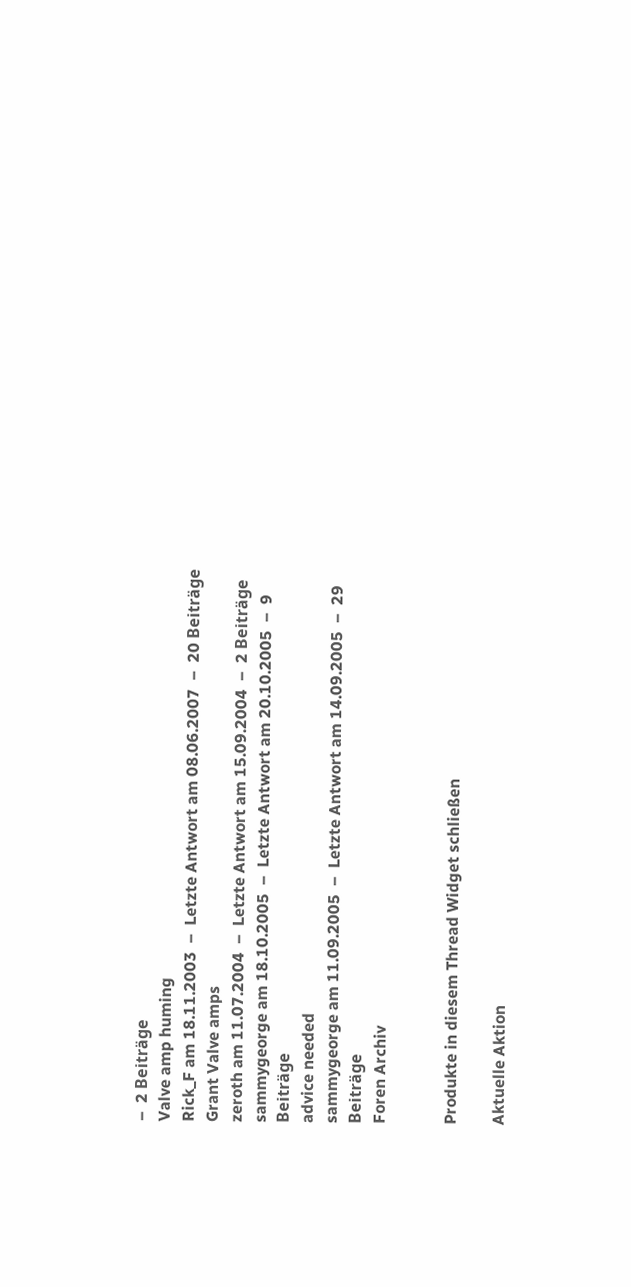–  2 Beiträge
Valve amp huming
Rick_F am 18.11.2003  –  Letzte Antwort am 08.06.2007  –  20 Beiträge
Grant Valve amps
zeroth am 11.07.2004  –  Letzte Antwort am 15.09.2004  –  2 Beiträge
sammygeorge am 18.10.2005  –  Letzte Antwort am 20.10.2005  –  9 Beiträge
advice needed
sammygeorge am 11.09.2005  –  Letzte Antwort am 14.09.2005  –  29 Beiträge
Foren Archiv


Produkte in diesem Thread Widget schließen

Aktuelle Aktion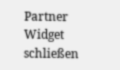Partner Widget schließen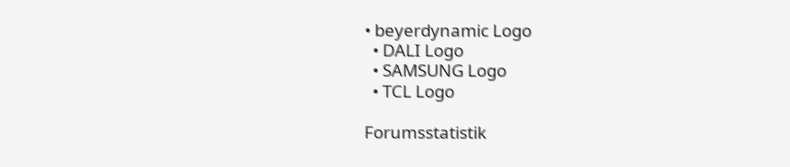• beyerdynamic Logo
  • DALI Logo
  • SAMSUNG Logo
  • TCL Logo

Forumsstatistik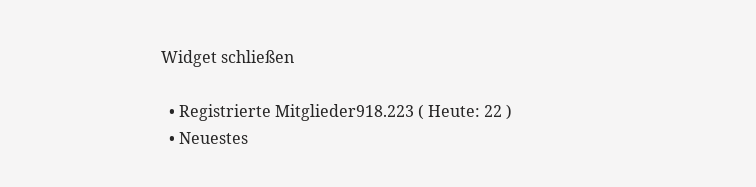Widget schließen

  • Registrierte Mitglieder918.223 ( Heute: 22 )
  • Neuestes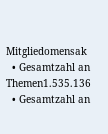Mitgliedomensak
  • Gesamtzahl an Themen1.535.136
  • Gesamtzahl an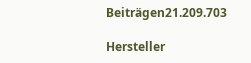Beiträgen21.209.703

Hersteller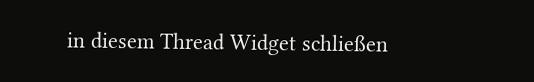in diesem Thread Widget schließen